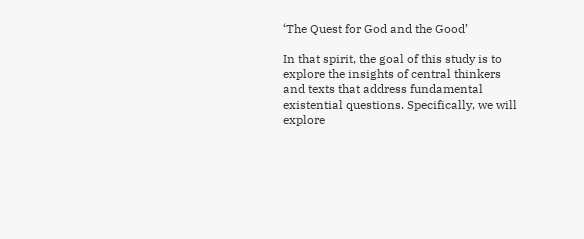‘The Quest for God and the Good’

In that spirit, the goal of this study is to explore the insights of central thinkers and texts that address fundamental existential questions. Specifically, we will explore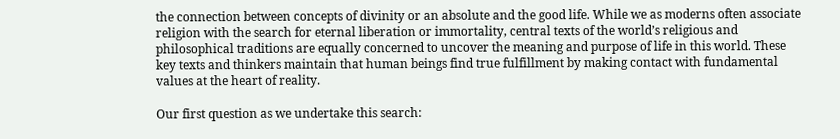the connection between concepts of divinity or an absolute and the good life. While we as moderns often associate religion with the search for eternal liberation or immortality, central texts of the world’s religious and philosophical traditions are equally concerned to uncover the meaning and purpose of life in this world. These key texts and thinkers maintain that human beings find true fulfillment by making contact with fundamental values at the heart of reality.

Our first question as we undertake this search: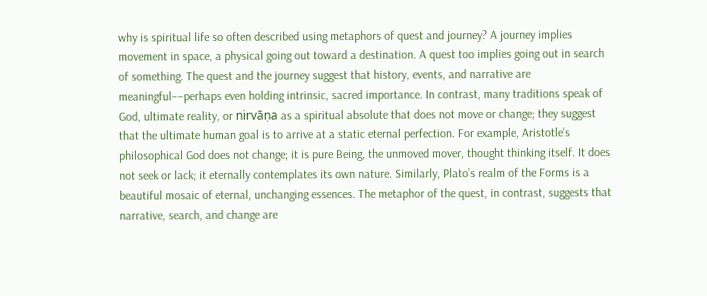why is spiritual life so often described using metaphors of quest and journey? A journey implies movement in space, a physical going out toward a destination. A quest too implies going out in search of something. The quest and the journey suggest that history, events, and narrative are meaningful––perhaps even holding intrinsic, sacred importance. In contrast, many traditions speak of God, ultimate reality, or nirvāṇa as a spiritual absolute that does not move or change; they suggest that the ultimate human goal is to arrive at a static eternal perfection. For example, Aristotle’s philosophical God does not change; it is pure Being, the unmoved mover, thought thinking itself. It does not seek or lack; it eternally contemplates its own nature. Similarly, Plato’s realm of the Forms is a beautiful mosaic of eternal, unchanging essences. The metaphor of the quest, in contrast, suggests that narrative, search, and change are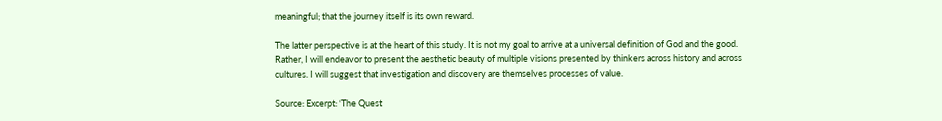meaningful; that the journey itself is its own reward.

The latter perspective is at the heart of this study. It is not my goal to arrive at a universal definition of God and the good. Rather, I will endeavor to present the aesthetic beauty of multiple visions presented by thinkers across history and across cultures. I will suggest that investigation and discovery are themselves processes of value.

Source: Excerpt: ‘The Quest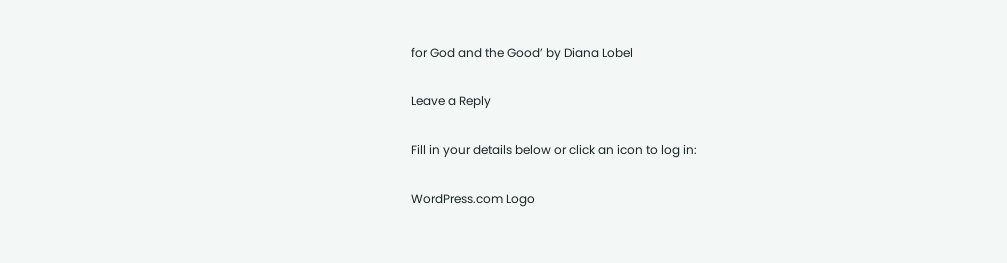for God and the Good’ by Diana Lobel

Leave a Reply

Fill in your details below or click an icon to log in:

WordPress.com Logo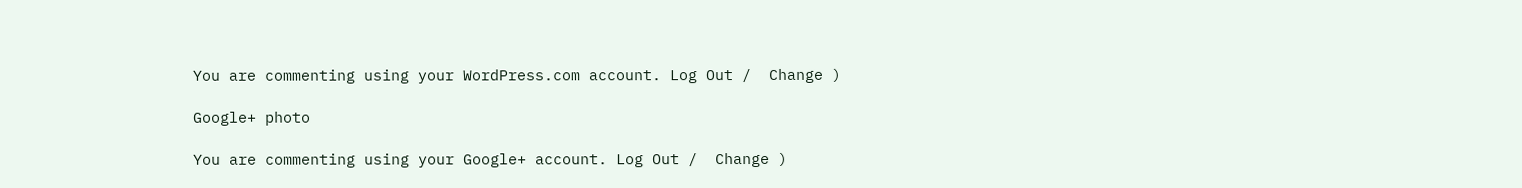You are commenting using your WordPress.com account. Log Out /  Change )

Google+ photo

You are commenting using your Google+ account. Log Out /  Change )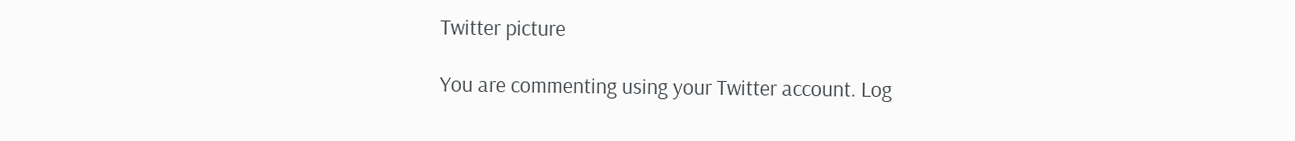Twitter picture

You are commenting using your Twitter account. Log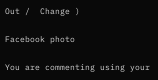Out /  Change )

Facebook photo

You are commenting using your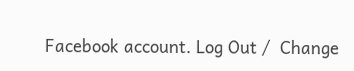Facebook account. Log Out /  Change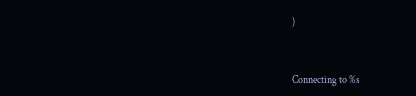)


Connecting to %s